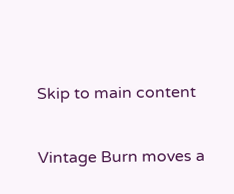Skip to main content

Vintage Burn moves a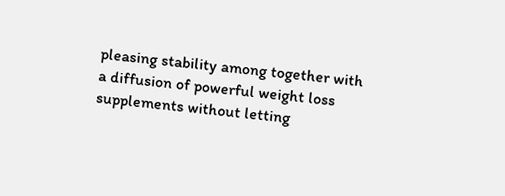pleasing stability among together with a diffusion of powerful weight loss supplements without letting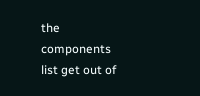the components list get out of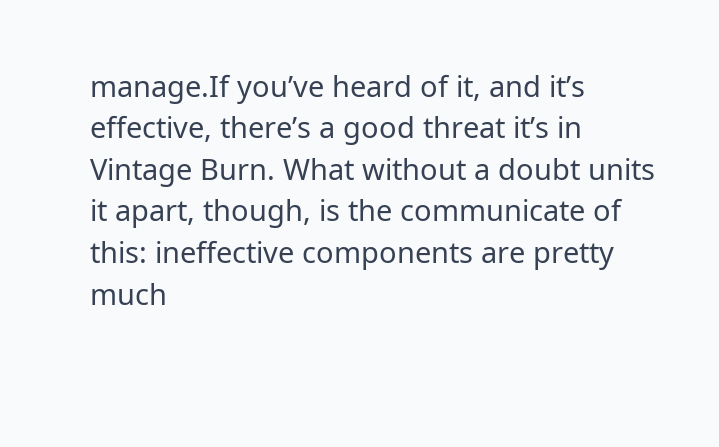manage.If you’ve heard of it, and it’s effective, there’s a good threat it’s in Vintage Burn. What without a doubt units it apart, though, is the communicate of this: ineffective components are pretty much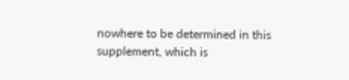nowhere to be determined in this supplement, which is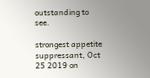outstanding to see.

strongest appetite suppressant, Oct 25 2019 on